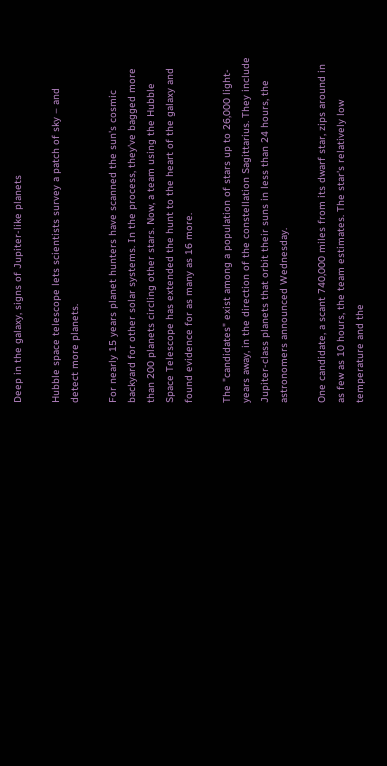Deep in the galaxy, signs of Jupiter-like planets

Hubble space telescope lets scientists survey a patch of sky – and detect more planets.

For nearly 15 years planet hunters have scanned the sun's cosmic backyard for other solar systems. In the process, they've bagged more than 200 planets circling other stars. Now, a team using the Hubble Space Telescope has extended the hunt to the heart of the galaxy and found evidence for as many as 16 more.

The "candidates" exist among a population of stars up to 26,000 light-years away, in the direction of the constellation Sagittarius. They include Jupiter-class planets that orbit their suns in less than 24 hours, the astronomers announced Wednesday.

One candidate, a scant 740,000 miles from its dwarf star, zips around in as few as 10 hours, the team estimates. The star's relatively low temperature and the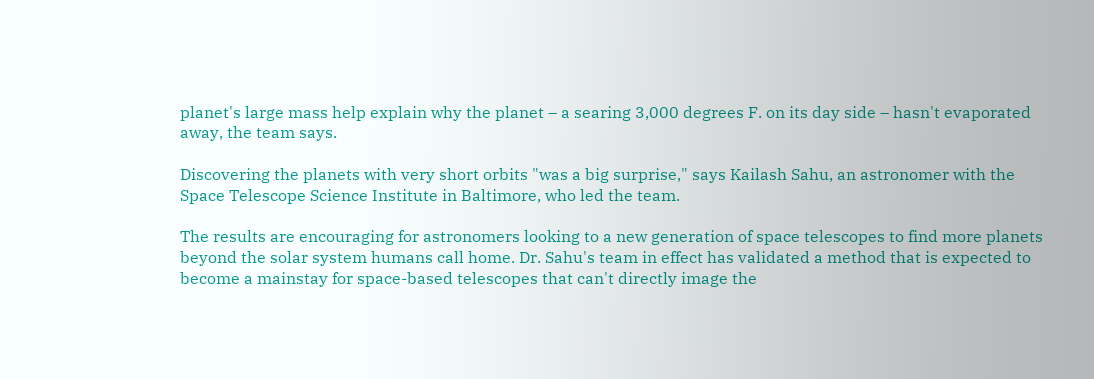planet's large mass help explain why the planet – a searing 3,000 degrees F. on its day side – hasn't evaporated away, the team says.

Discovering the planets with very short orbits "was a big surprise," says Kailash Sahu, an astronomer with the Space Telescope Science Institute in Baltimore, who led the team.

The results are encouraging for astronomers looking to a new generation of space telescopes to find more planets beyond the solar system humans call home. Dr. Sahu's team in effect has validated a method that is expected to become a mainstay for space-based telescopes that can't directly image the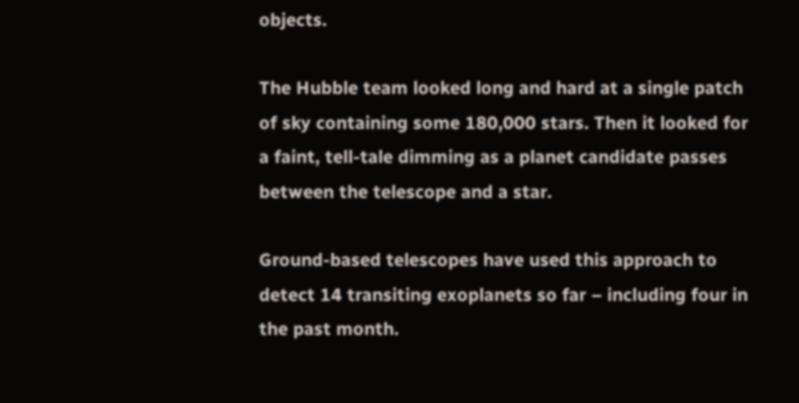objects.

The Hubble team looked long and hard at a single patch of sky containing some 180,000 stars. Then it looked for a faint, tell-tale dimming as a planet candidate passes between the telescope and a star.

Ground-based telescopes have used this approach to detect 14 transiting exoplanets so far – including four in the past month.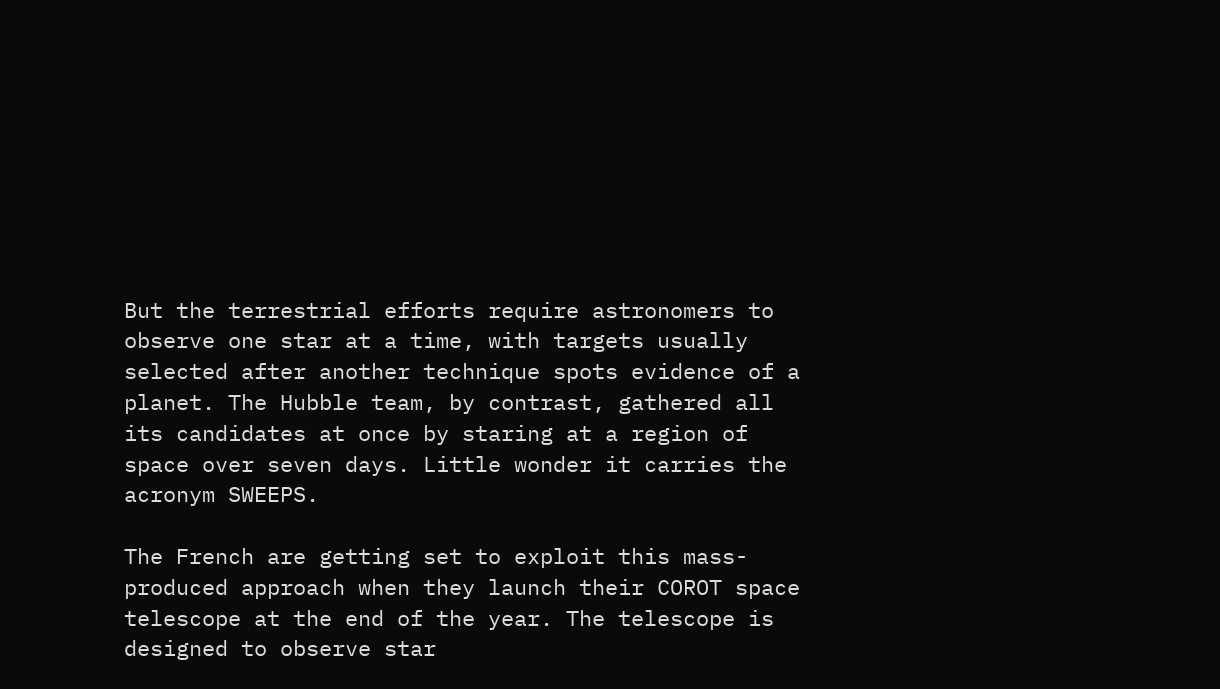But the terrestrial efforts require astronomers to observe one star at a time, with targets usually selected after another technique spots evidence of a planet. The Hubble team, by contrast, gathered all its candidates at once by staring at a region of space over seven days. Little wonder it carries the acronym SWEEPS.

The French are getting set to exploit this mass-produced approach when they launch their COROT space telescope at the end of the year. The telescope is designed to observe star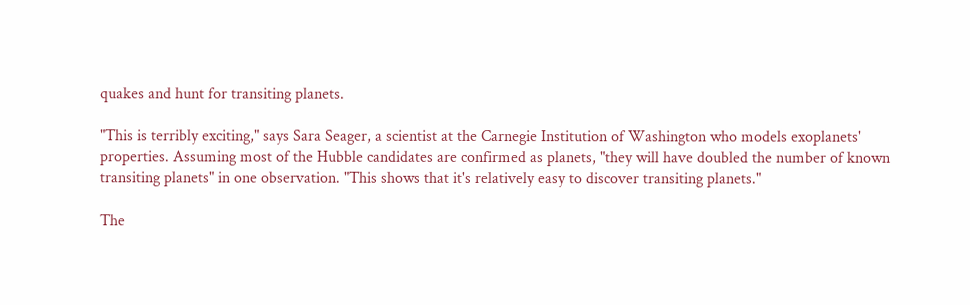quakes and hunt for transiting planets.

"This is terribly exciting," says Sara Seager, a scientist at the Carnegie Institution of Washington who models exoplanets' properties. Assuming most of the Hubble candidates are confirmed as planets, "they will have doubled the number of known transiting planets" in one observation. "This shows that it's relatively easy to discover transiting planets."

The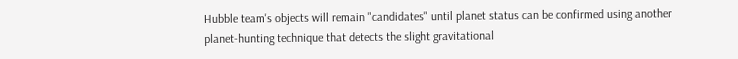Hubble team's objects will remain "candidates" until planet status can be confirmed using another planet-hunting technique that detects the slight gravitational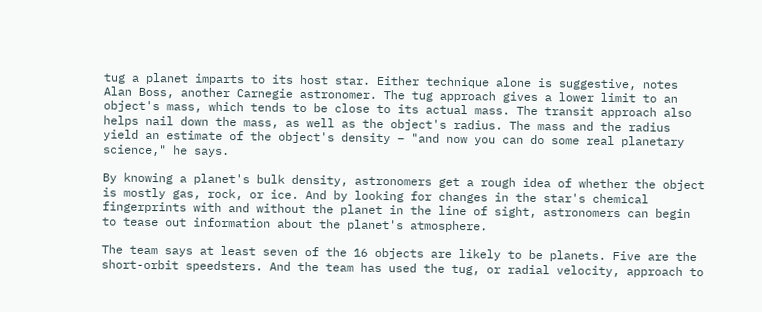tug a planet imparts to its host star. Either technique alone is suggestive, notes Alan Boss, another Carnegie astronomer. The tug approach gives a lower limit to an object's mass, which tends to be close to its actual mass. The transit approach also helps nail down the mass, as well as the object's radius. The mass and the radius yield an estimate of the object's density – "and now you can do some real planetary science," he says.

By knowing a planet's bulk density, astronomers get a rough idea of whether the object is mostly gas, rock, or ice. And by looking for changes in the star's chemical fingerprints with and without the planet in the line of sight, astronomers can begin to tease out information about the planet's atmosphere.

The team says at least seven of the 16 objects are likely to be planets. Five are the short-orbit speedsters. And the team has used the tug, or radial velocity, approach to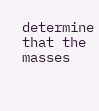determine that the masses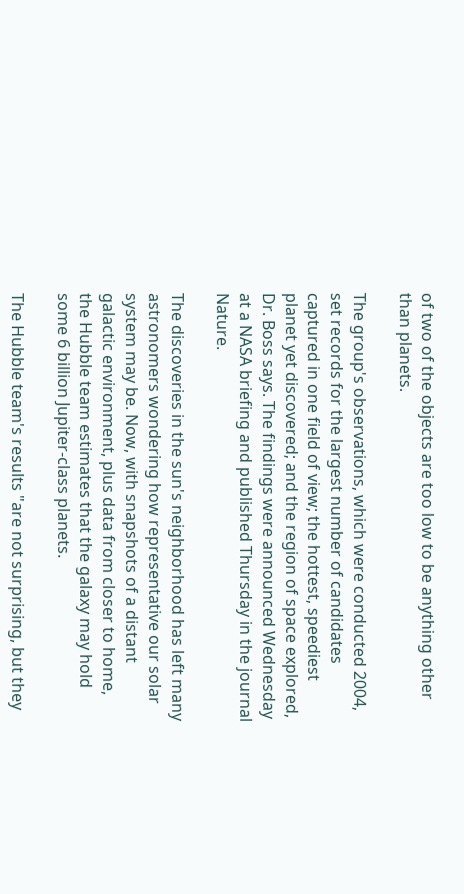of two of the objects are too low to be anything other than planets.

The group's observations, which were conducted 2004, set records for the largest number of candidates captured in one field of view; the hottest, speediest planet yet discovered; and the region of space explored, Dr. Boss says. The findings were announced Wednesday at a NASA briefing and published Thursday in the journal Nature.

The discoveries in the sun's neighborhood has left many astronomers wondering how representative our solar system may be. Now, with snapshots of a distant galactic environment, plus data from closer to home, the Hubble team estimates that the galaxy may hold some 6 billion Jupiter-class planets.

The Hubble team's results "are not surprising, but they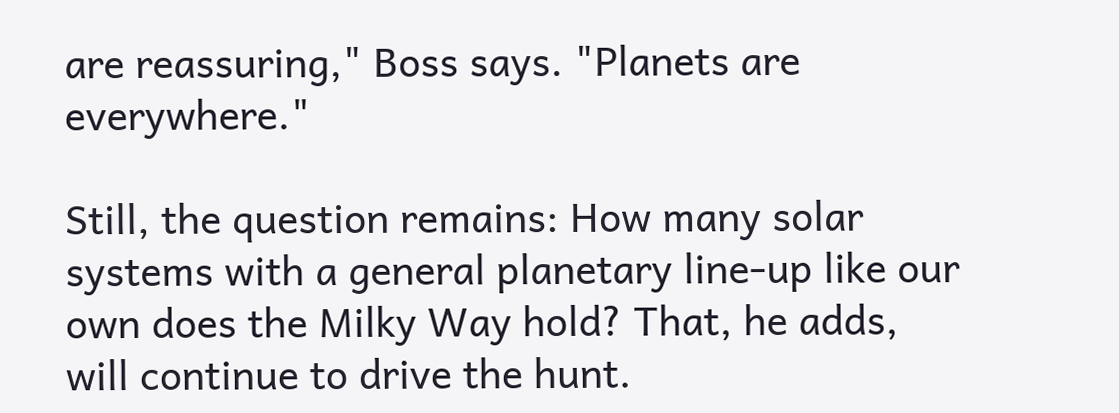are reassuring," Boss says. "Planets are everywhere."

Still, the question remains: How many solar systems with a general planetary line-up like our own does the Milky Way hold? That, he adds, will continue to drive the hunt.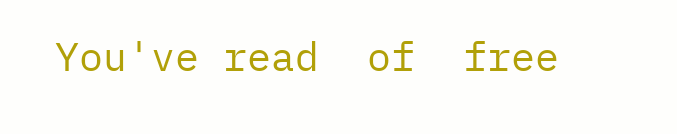You've read  of  free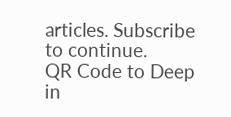articles. Subscribe to continue.
QR Code to Deep in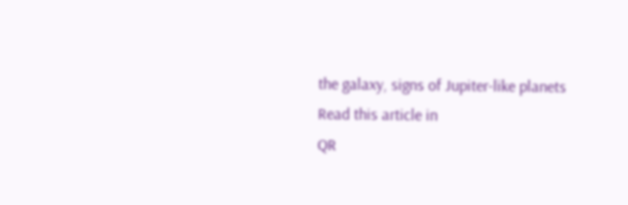the galaxy, signs of Jupiter-like planets
Read this article in
QR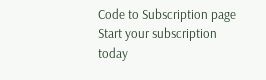Code to Subscription page
Start your subscription today